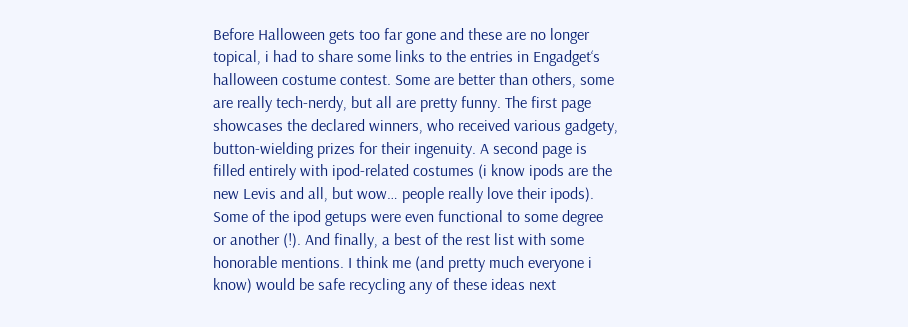Before Halloween gets too far gone and these are no longer topical, i had to share some links to the entries in Engadget‘s halloween costume contest. Some are better than others, some are really tech-nerdy, but all are pretty funny. The first page showcases the declared winners, who received various gadgety, button-wielding prizes for their ingenuity. A second page is filled entirely with ipod-related costumes (i know ipods are the new Levis and all, but wow… people really love their ipods). Some of the ipod getups were even functional to some degree or another (!). And finally, a best of the rest list with some honorable mentions. I think me (and pretty much everyone i know) would be safe recycling any of these ideas next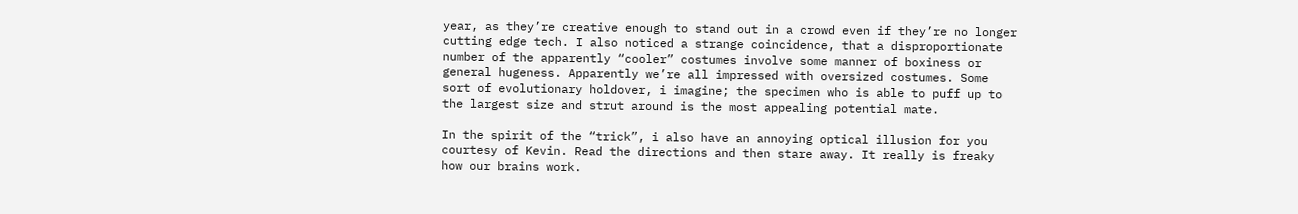year, as they’re creative enough to stand out in a crowd even if they’re no longer cutting edge tech. I also noticed a strange coincidence, that a disproportionate number of the apparently “cooler” costumes involve some manner of boxiness or general hugeness. Apparently we’re all impressed with oversized costumes. Some sort of evolutionary holdover, i imagine; the specimen who is able to puff up to the largest size and strut around is the most appealing potential mate.

In the spirit of the “trick”, i also have an annoying optical illusion for you courtesy of Kevin. Read the directions and then stare away. It really is freaky how our brains work.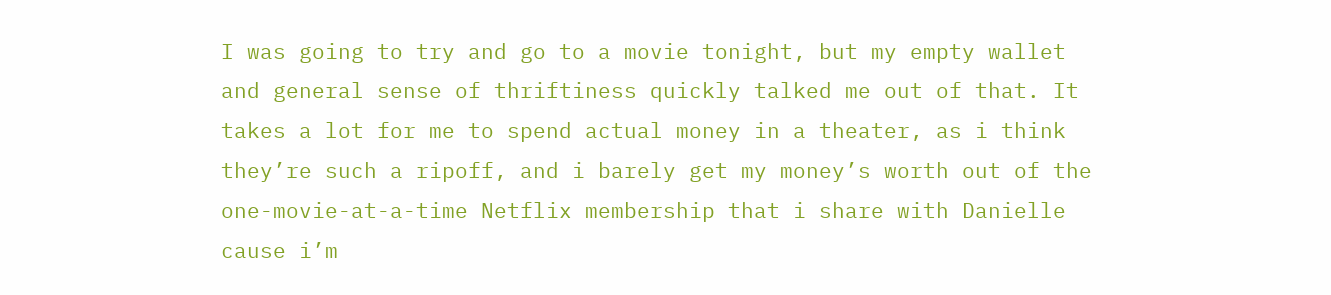I was going to try and go to a movie tonight, but my empty wallet and general sense of thriftiness quickly talked me out of that. It takes a lot for me to spend actual money in a theater, as i think they’re such a ripoff, and i barely get my money’s worth out of the one-movie-at-a-time Netflix membership that i share with Danielle cause i’m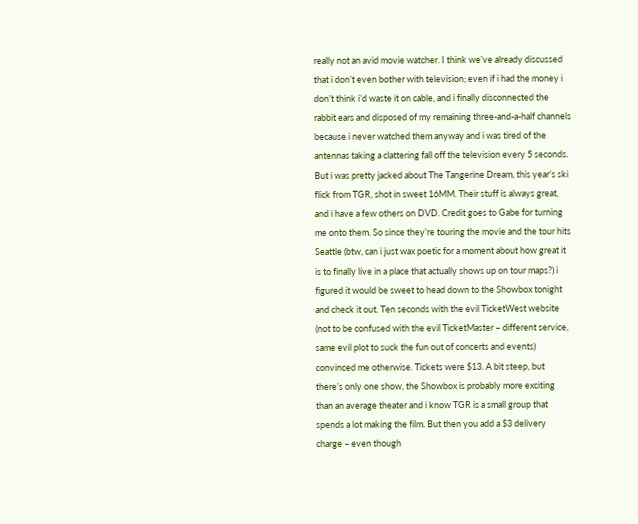really not an avid movie watcher. I think we’ve already discussed that i don’t even bother with television; even if i had the money i don’t think i’d waste it on cable, and i finally disconnected the rabbit ears and disposed of my remaining three-and-a-half channels because i never watched them anyway and i was tired of the antennas taking a clattering fall off the television every 5 seconds. But i was pretty jacked about The Tangerine Dream, this year’s ski flick from TGR, shot in sweet 16MM. Their stuff is always great, and i have a few others on DVD. Credit goes to Gabe for turning me onto them. So since they’re touring the movie and the tour hits Seattle (btw, can i just wax poetic for a moment about how great it is to finally live in a place that actually shows up on tour maps?) i figured it would be sweet to head down to the Showbox tonight and check it out. Ten seconds with the evil TicketWest website (not to be confused with the evil TicketMaster – different service, same evil plot to suck the fun out of concerts and events) convinced me otherwise. Tickets were $13. A bit steep, but there’s only one show, the Showbox is probably more exciting than an average theater and i know TGR is a small group that spends a lot making the film. But then you add a $3 delivery charge – even though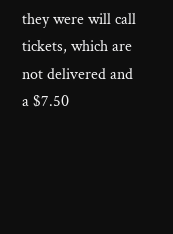they were will call tickets, which are not delivered and a $7.50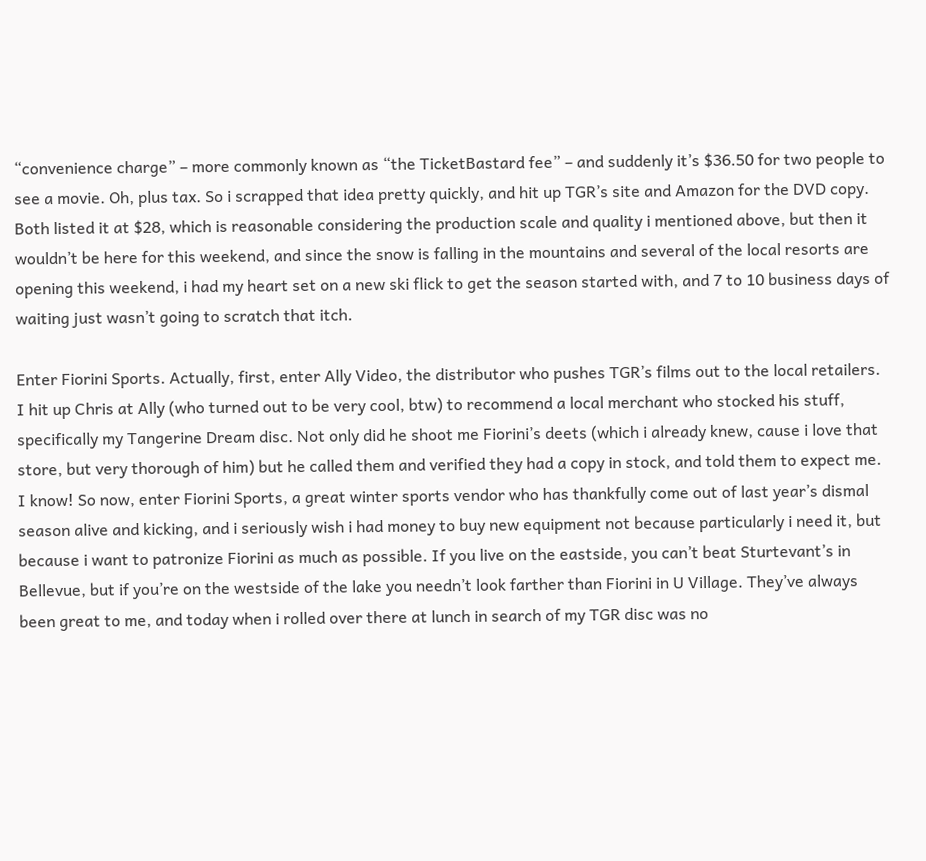“convenience charge” – more commonly known as “the TicketBastard fee” – and suddenly it’s $36.50 for two people to see a movie. Oh, plus tax. So i scrapped that idea pretty quickly, and hit up TGR’s site and Amazon for the DVD copy. Both listed it at $28, which is reasonable considering the production scale and quality i mentioned above, but then it wouldn’t be here for this weekend, and since the snow is falling in the mountains and several of the local resorts are opening this weekend, i had my heart set on a new ski flick to get the season started with, and 7 to 10 business days of waiting just wasn’t going to scratch that itch.

Enter Fiorini Sports. Actually, first, enter Ally Video, the distributor who pushes TGR’s films out to the local retailers. I hit up Chris at Ally (who turned out to be very cool, btw) to recommend a local merchant who stocked his stuff, specifically my Tangerine Dream disc. Not only did he shoot me Fiorini’s deets (which i already knew, cause i love that store, but very thorough of him) but he called them and verified they had a copy in stock, and told them to expect me. I know! So now, enter Fiorini Sports, a great winter sports vendor who has thankfully come out of last year’s dismal season alive and kicking, and i seriously wish i had money to buy new equipment not because particularly i need it, but because i want to patronize Fiorini as much as possible. If you live on the eastside, you can’t beat Sturtevant’s in Bellevue, but if you’re on the westside of the lake you needn’t look farther than Fiorini in U Village. They’ve always been great to me, and today when i rolled over there at lunch in search of my TGR disc was no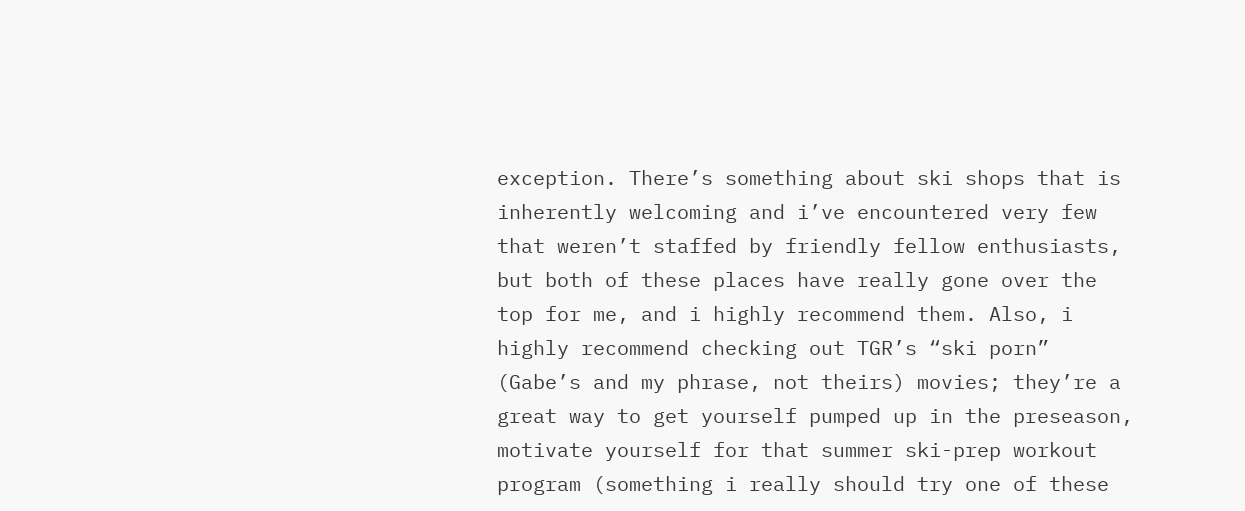exception. There’s something about ski shops that is inherently welcoming and i’ve encountered very few that weren’t staffed by friendly fellow enthusiasts, but both of these places have really gone over the top for me, and i highly recommend them. Also, i highly recommend checking out TGR’s “ski porn” (Gabe’s and my phrase, not theirs) movies; they’re a great way to get yourself pumped up in the preseason, motivate yourself for that summer ski-prep workout program (something i really should try one of these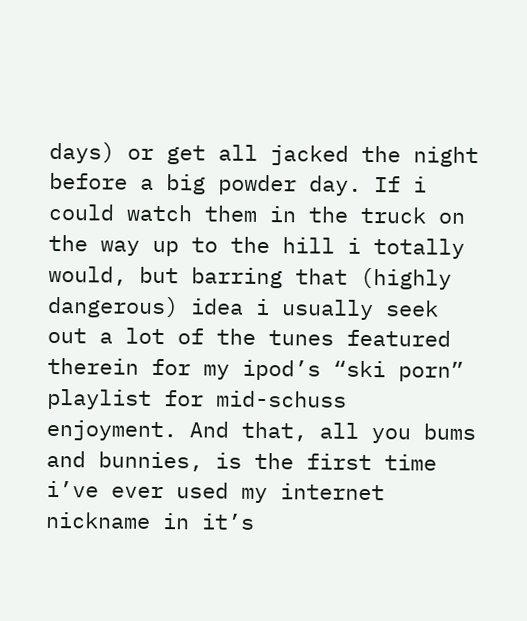days) or get all jacked the night before a big powder day. If i could watch them in the truck on the way up to the hill i totally would, but barring that (highly dangerous) idea i usually seek out a lot of the tunes featured therein for my ipod’s “ski porn” playlist for mid-schuss enjoyment. And that, all you bums and bunnies, is the first time i’ve ever used my internet nickname in it’s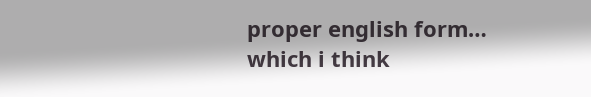proper english form… which i think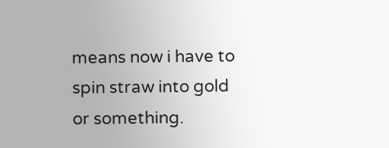means now i have to spin straw into gold or something.